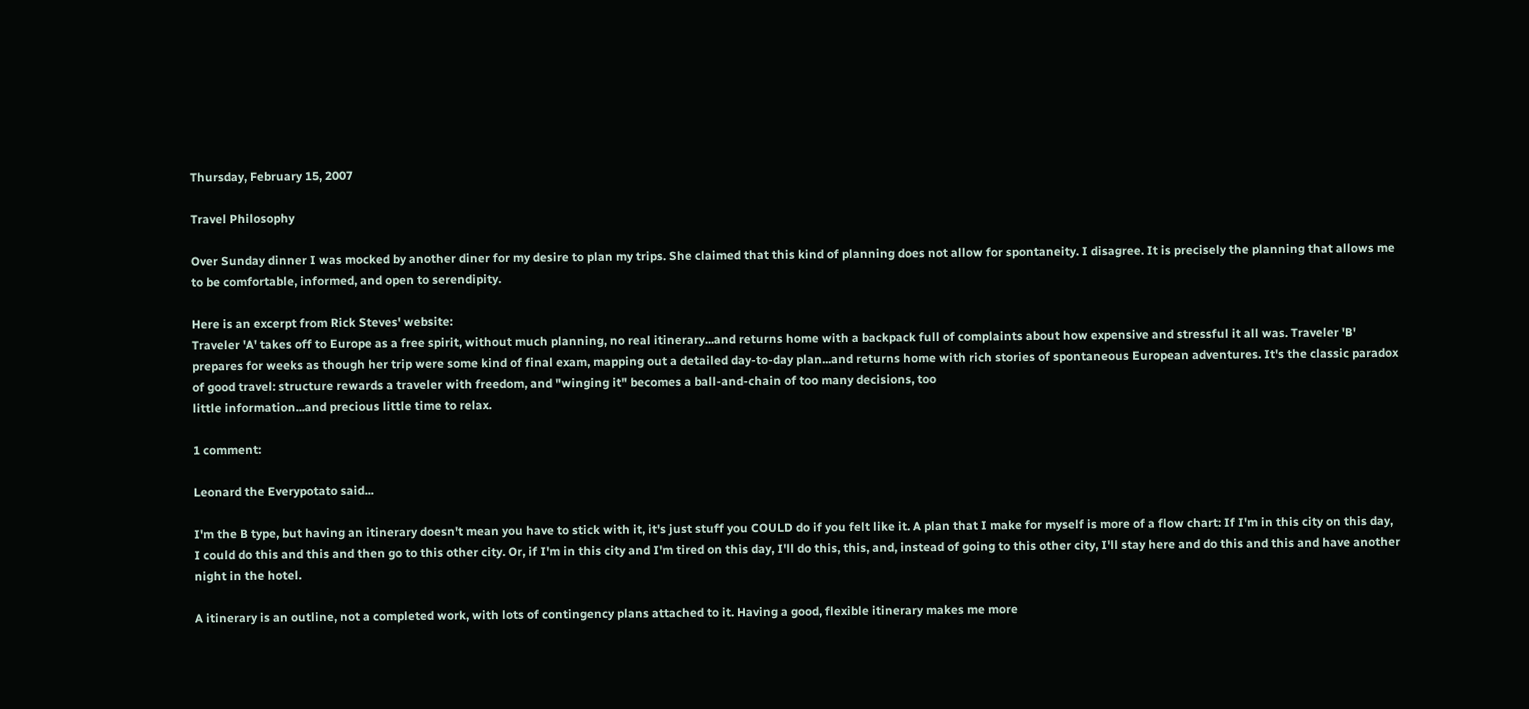Thursday, February 15, 2007

Travel Philosophy

Over Sunday dinner I was mocked by another diner for my desire to plan my trips. She claimed that this kind of planning does not allow for spontaneity. I disagree. It is precisely the planning that allows me to be comfortable, informed, and open to serendipity.

Here is an excerpt from Rick Steves' website:
Traveler 'A' takes off to Europe as a free spirit, without much planning, no real itinerary...and returns home with a backpack full of complaints about how expensive and stressful it all was. Traveler 'B' prepares for weeks as though her trip were some kind of final exam, mapping out a detailed day-to-day plan...and returns home with rich stories of spontaneous European adventures. It's the classic paradox of good travel: structure rewards a traveler with freedom, and "winging it" becomes a ball-and-chain of too many decisions, too
little information...and precious little time to relax.

1 comment:

Leonard the Everypotato said...

I'm the B type, but having an itinerary doesn't mean you have to stick with it, it's just stuff you COULD do if you felt like it. A plan that I make for myself is more of a flow chart: If I'm in this city on this day, I could do this and this and then go to this other city. Or, if I'm in this city and I'm tired on this day, I'll do this, this, and, instead of going to this other city, I'll stay here and do this and this and have another night in the hotel.

A itinerary is an outline, not a completed work, with lots of contingency plans attached to it. Having a good, flexible itinerary makes me more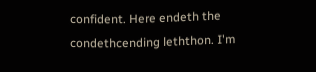confident. Here endeth the condethcending leththon. I'm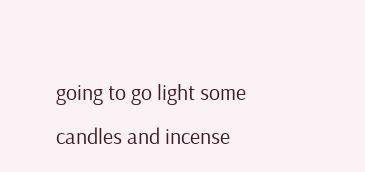going to go light some candles and incense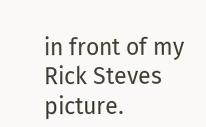in front of my Rick Steves picture.